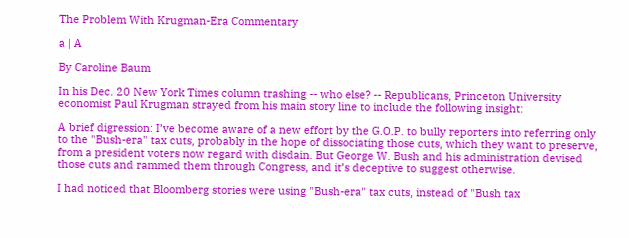The Problem With Krugman-Era Commentary

a | A

By Caroline Baum

In his Dec. 20 New York Times column trashing -- who else? -- Republicans, Princeton University economist Paul Krugman strayed from his main story line to include the following insight:

A brief digression: I’ve become aware of a new effort by the G.O.P. to bully reporters into referring only to the "Bush-era" tax cuts, probably in the hope of dissociating those cuts, which they want to preserve, from a president voters now regard with disdain. But George W. Bush and his administration devised those cuts and rammed them through Congress, and it’s deceptive to suggest otherwise.

I had noticed that Bloomberg stories were using "Bush-era" tax cuts, instead of "Bush tax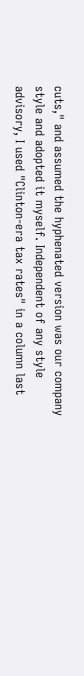cuts," and assumed the hyphenated version was our company style and adopted it myself. Independent of any style advisory, I used "Clinton-era tax rates" in a column last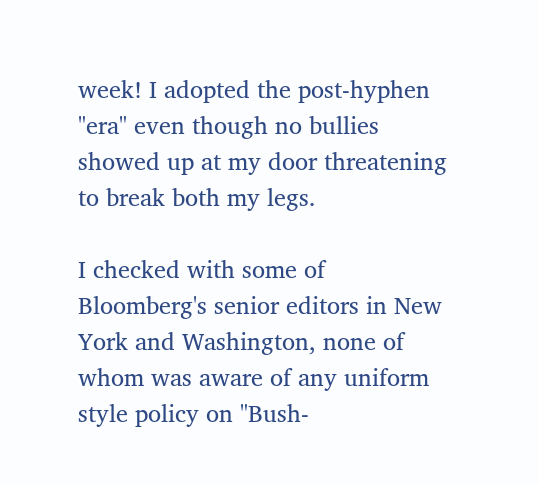week! I adopted the post-hyphen "era" even though no bullies showed up at my door threatening to break both my legs.

I checked with some of Bloomberg's senior editors in New York and Washington, none of whom was aware of any uniform style policy on "Bush-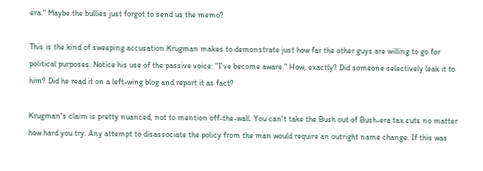era." Maybe the bullies just forgot to send us the memo?

This is the kind of sweeping accusation Krugman makes to demonstrate just how far the other guys are willing to go for political purposes. Notice his use of the passive voice: "I've become aware." How, exactly? Did someone selectively leak it to him? Did he read it on a left-wing blog and report it as fact?

Krugman's claim is pretty nuanced, not to mention off-the-wall. You can't take the Bush out of Bush-era tax cuts no matter how hard you try. Any attempt to disassociate the policy from the man would require an outright name change. If this was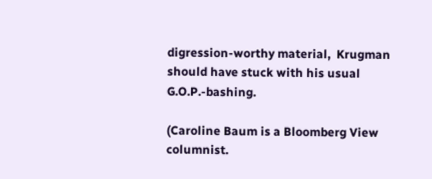digression-worthy material,  Krugman should have stuck with his usual G.O.P.-bashing.

(Caroline Baum is a Bloomberg View columnist.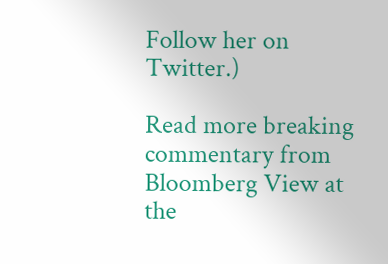Follow her on Twitter.)

Read more breaking commentary from Bloomberg View at the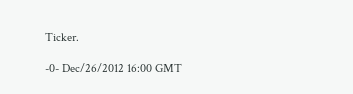Ticker.

-0- Dec/26/2012 16:00 GMT